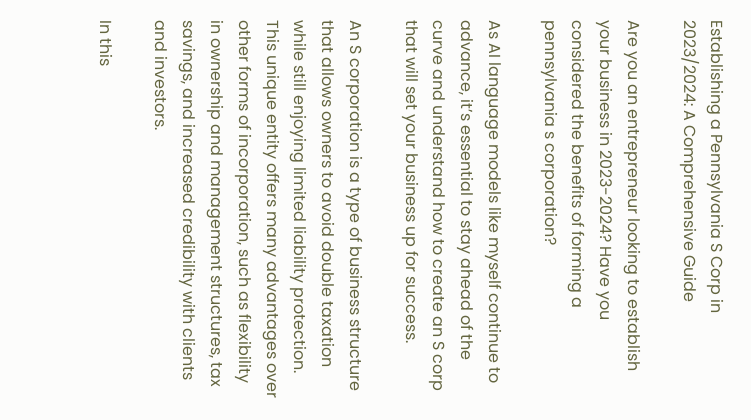Establishing a Pennsylvania S Corp in 2023/2024: A Comprehensive Guide

Are you an entrepreneur looking to establish your business in 2023-2024? Have you considered the benefits of forming a pennsylvania s corporation?

As AI language models like myself continue to advance, it’s essential to stay ahead of the curve and understand how to create an S corp that will set your business up for success.

An S corporation is a type of business structure that allows owners to avoid double taxation while still enjoying limited liability protection. This unique entity offers many advantages over other forms of incorporation, such as flexibility in ownership and management structures, tax savings, and increased credibility with clients and investors.

In this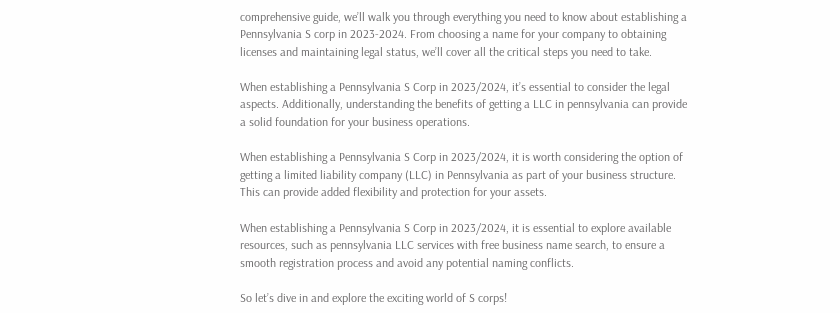comprehensive guide, we’ll walk you through everything you need to know about establishing a Pennsylvania S corp in 2023-2024. From choosing a name for your company to obtaining licenses and maintaining legal status, we’ll cover all the critical steps you need to take.

When establishing a Pennsylvania S Corp in 2023/2024, it’s essential to consider the legal aspects. Additionally, understanding the benefits of getting a LLC in pennsylvania can provide a solid foundation for your business operations.

When establishing a Pennsylvania S Corp in 2023/2024, it is worth considering the option of getting a limited liability company (LLC) in Pennsylvania as part of your business structure. This can provide added flexibility and protection for your assets.

When establishing a Pennsylvania S Corp in 2023/2024, it is essential to explore available resources, such as pennsylvania LLC services with free business name search, to ensure a smooth registration process and avoid any potential naming conflicts.

So let’s dive in and explore the exciting world of S corps!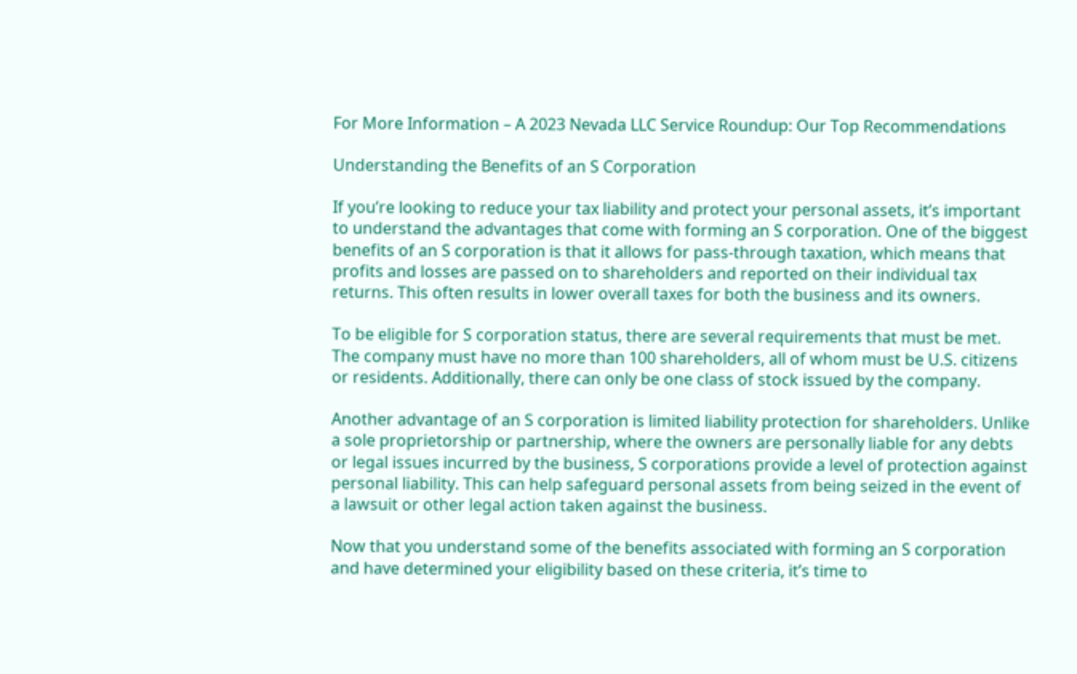For More Information – A 2023 Nevada LLC Service Roundup: Our Top Recommendations

Understanding the Benefits of an S Corporation

If you’re looking to reduce your tax liability and protect your personal assets, it’s important to understand the advantages that come with forming an S corporation. One of the biggest benefits of an S corporation is that it allows for pass-through taxation, which means that profits and losses are passed on to shareholders and reported on their individual tax returns. This often results in lower overall taxes for both the business and its owners.

To be eligible for S corporation status, there are several requirements that must be met. The company must have no more than 100 shareholders, all of whom must be U.S. citizens or residents. Additionally, there can only be one class of stock issued by the company.

Another advantage of an S corporation is limited liability protection for shareholders. Unlike a sole proprietorship or partnership, where the owners are personally liable for any debts or legal issues incurred by the business, S corporations provide a level of protection against personal liability. This can help safeguard personal assets from being seized in the event of a lawsuit or other legal action taken against the business.

Now that you understand some of the benefits associated with forming an S corporation and have determined your eligibility based on these criteria, it’s time to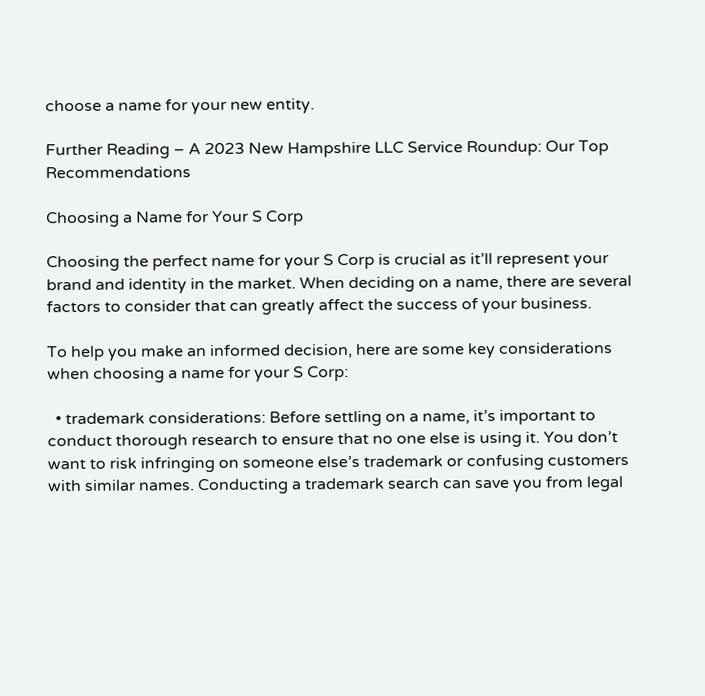choose a name for your new entity.

Further Reading – A 2023 New Hampshire LLC Service Roundup: Our Top Recommendations

Choosing a Name for Your S Corp

Choosing the perfect name for your S Corp is crucial as it’ll represent your brand and identity in the market. When deciding on a name, there are several factors to consider that can greatly affect the success of your business.

To help you make an informed decision, here are some key considerations when choosing a name for your S Corp:

  • trademark considerations: Before settling on a name, it’s important to conduct thorough research to ensure that no one else is using it. You don’t want to risk infringing on someone else’s trademark or confusing customers with similar names. Conducting a trademark search can save you from legal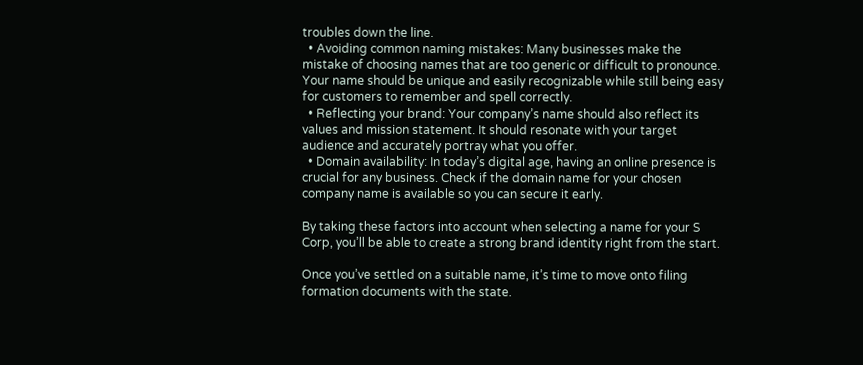troubles down the line.
  • Avoiding common naming mistakes: Many businesses make the mistake of choosing names that are too generic or difficult to pronounce. Your name should be unique and easily recognizable while still being easy for customers to remember and spell correctly.
  • Reflecting your brand: Your company’s name should also reflect its values and mission statement. It should resonate with your target audience and accurately portray what you offer.
  • Domain availability: In today’s digital age, having an online presence is crucial for any business. Check if the domain name for your chosen company name is available so you can secure it early.

By taking these factors into account when selecting a name for your S Corp, you’ll be able to create a strong brand identity right from the start.

Once you’ve settled on a suitable name, it’s time to move onto filing formation documents with the state.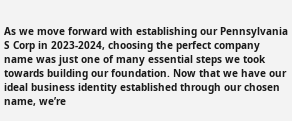As we move forward with establishing our Pennsylvania S Corp in 2023-2024, choosing the perfect company name was just one of many essential steps we took towards building our foundation. Now that we have our ideal business identity established through our chosen name, we’re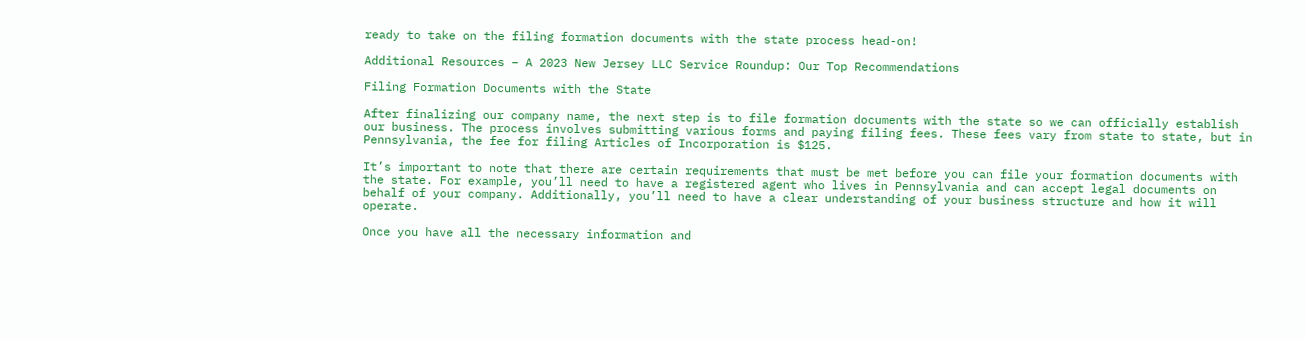ready to take on the filing formation documents with the state process head-on!

Additional Resources – A 2023 New Jersey LLC Service Roundup: Our Top Recommendations

Filing Formation Documents with the State

After finalizing our company name, the next step is to file formation documents with the state so we can officially establish our business. The process involves submitting various forms and paying filing fees. These fees vary from state to state, but in Pennsylvania, the fee for filing Articles of Incorporation is $125.

It’s important to note that there are certain requirements that must be met before you can file your formation documents with the state. For example, you’ll need to have a registered agent who lives in Pennsylvania and can accept legal documents on behalf of your company. Additionally, you’ll need to have a clear understanding of your business structure and how it will operate.

Once you have all the necessary information and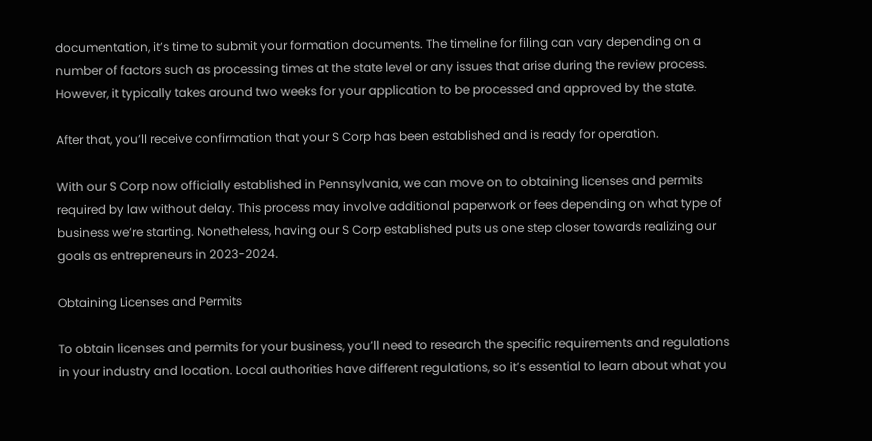documentation, it’s time to submit your formation documents. The timeline for filing can vary depending on a number of factors such as processing times at the state level or any issues that arise during the review process. However, it typically takes around two weeks for your application to be processed and approved by the state.

After that, you’ll receive confirmation that your S Corp has been established and is ready for operation.

With our S Corp now officially established in Pennsylvania, we can move on to obtaining licenses and permits required by law without delay. This process may involve additional paperwork or fees depending on what type of business we’re starting. Nonetheless, having our S Corp established puts us one step closer towards realizing our goals as entrepreneurs in 2023-2024.

Obtaining Licenses and Permits

To obtain licenses and permits for your business, you’ll need to research the specific requirements and regulations in your industry and location. Local authorities have different regulations, so it’s essential to learn about what you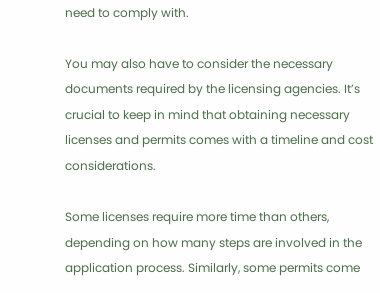need to comply with.

You may also have to consider the necessary documents required by the licensing agencies. It’s crucial to keep in mind that obtaining necessary licenses and permits comes with a timeline and cost considerations.

Some licenses require more time than others, depending on how many steps are involved in the application process. Similarly, some permits come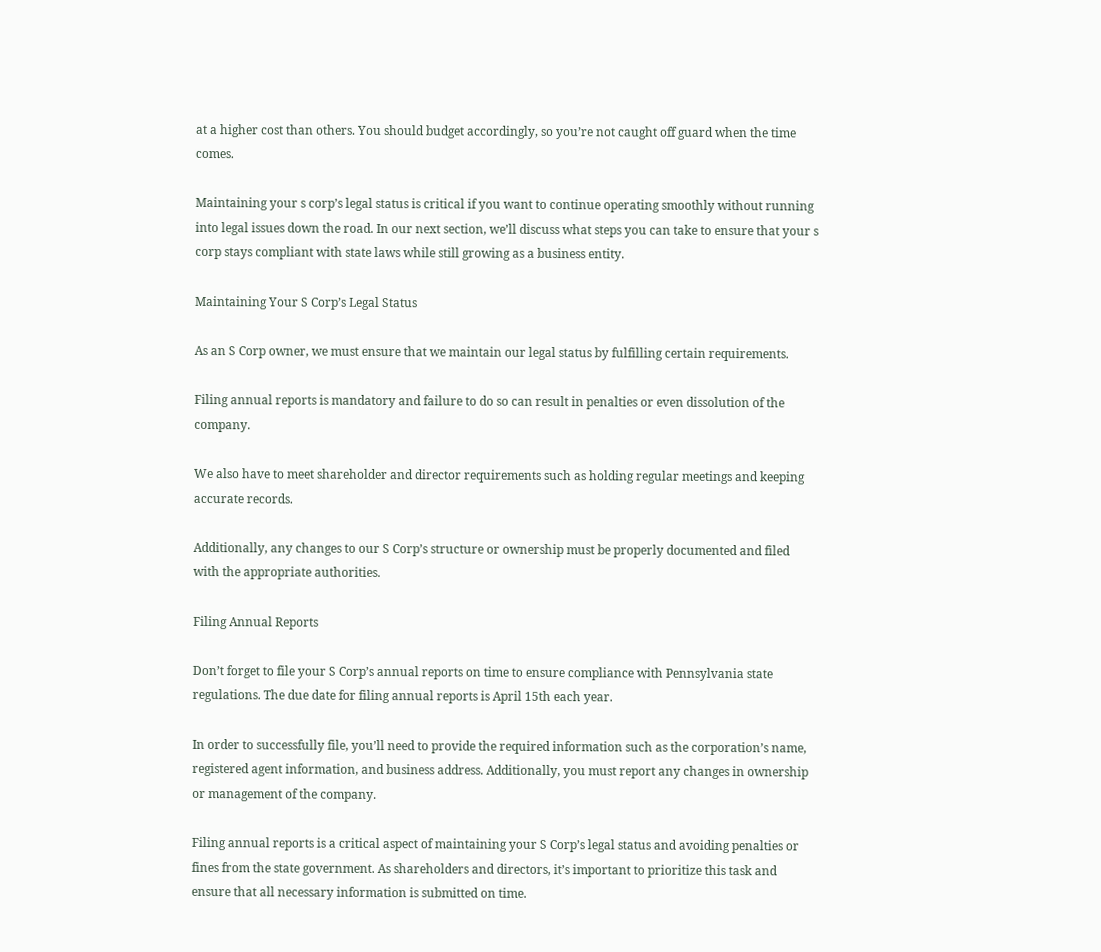at a higher cost than others. You should budget accordingly, so you’re not caught off guard when the time comes.

Maintaining your s corp’s legal status is critical if you want to continue operating smoothly without running into legal issues down the road. In our next section, we’ll discuss what steps you can take to ensure that your s corp stays compliant with state laws while still growing as a business entity.

Maintaining Your S Corp’s Legal Status

As an S Corp owner, we must ensure that we maintain our legal status by fulfilling certain requirements.

Filing annual reports is mandatory and failure to do so can result in penalties or even dissolution of the company.

We also have to meet shareholder and director requirements such as holding regular meetings and keeping accurate records.

Additionally, any changes to our S Corp’s structure or ownership must be properly documented and filed with the appropriate authorities.

Filing Annual Reports

Don’t forget to file your S Corp’s annual reports on time to ensure compliance with Pennsylvania state regulations. The due date for filing annual reports is April 15th each year.

In order to successfully file, you’ll need to provide the required information such as the corporation’s name, registered agent information, and business address. Additionally, you must report any changes in ownership or management of the company.

Filing annual reports is a critical aspect of maintaining your S Corp’s legal status and avoiding penalties or fines from the state government. As shareholders and directors, it’s important to prioritize this task and ensure that all necessary information is submitted on time.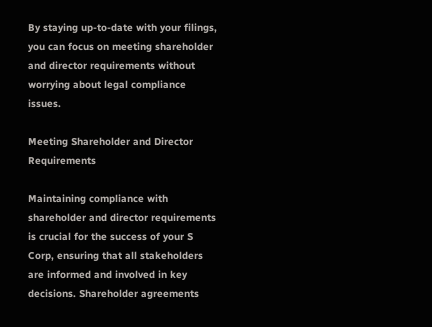By staying up-to-date with your filings, you can focus on meeting shareholder and director requirements without worrying about legal compliance issues.

Meeting Shareholder and Director Requirements

Maintaining compliance with shareholder and director requirements is crucial for the success of your S Corp, ensuring that all stakeholders are informed and involved in key decisions. Shareholder agreements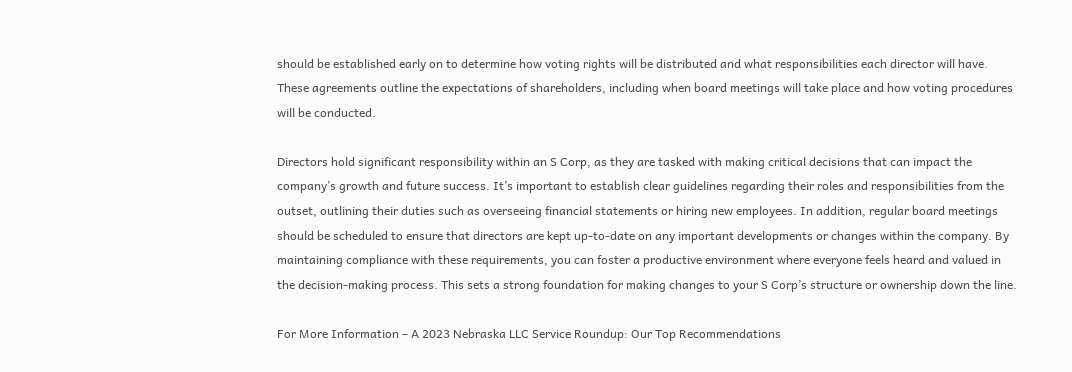should be established early on to determine how voting rights will be distributed and what responsibilities each director will have. These agreements outline the expectations of shareholders, including when board meetings will take place and how voting procedures will be conducted.

Directors hold significant responsibility within an S Corp, as they are tasked with making critical decisions that can impact the company’s growth and future success. It’s important to establish clear guidelines regarding their roles and responsibilities from the outset, outlining their duties such as overseeing financial statements or hiring new employees. In addition, regular board meetings should be scheduled to ensure that directors are kept up-to-date on any important developments or changes within the company. By maintaining compliance with these requirements, you can foster a productive environment where everyone feels heard and valued in the decision-making process. This sets a strong foundation for making changes to your S Corp’s structure or ownership down the line.

For More Information – A 2023 Nebraska LLC Service Roundup: Our Top Recommendations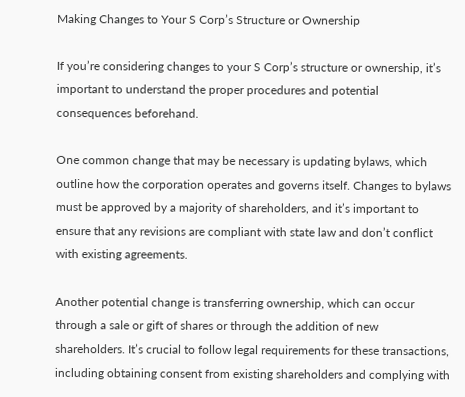Making Changes to Your S Corp’s Structure or Ownership

If you’re considering changes to your S Corp’s structure or ownership, it’s important to understand the proper procedures and potential consequences beforehand.

One common change that may be necessary is updating bylaws, which outline how the corporation operates and governs itself. Changes to bylaws must be approved by a majority of shareholders, and it’s important to ensure that any revisions are compliant with state law and don’t conflict with existing agreements.

Another potential change is transferring ownership, which can occur through a sale or gift of shares or through the addition of new shareholders. It’s crucial to follow legal requirements for these transactions, including obtaining consent from existing shareholders and complying with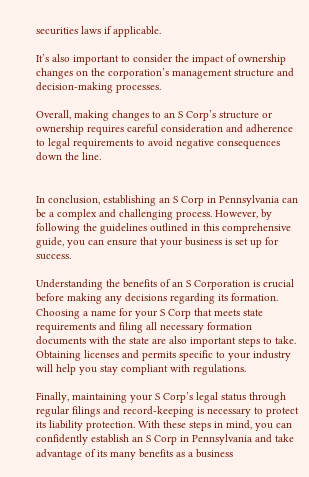securities laws if applicable.

It’s also important to consider the impact of ownership changes on the corporation’s management structure and decision-making processes.

Overall, making changes to an S Corp’s structure or ownership requires careful consideration and adherence to legal requirements to avoid negative consequences down the line.


In conclusion, establishing an S Corp in Pennsylvania can be a complex and challenging process. However, by following the guidelines outlined in this comprehensive guide, you can ensure that your business is set up for success.

Understanding the benefits of an S Corporation is crucial before making any decisions regarding its formation. Choosing a name for your S Corp that meets state requirements and filing all necessary formation documents with the state are also important steps to take. Obtaining licenses and permits specific to your industry will help you stay compliant with regulations.

Finally, maintaining your S Corp’s legal status through regular filings and record-keeping is necessary to protect its liability protection. With these steps in mind, you can confidently establish an S Corp in Pennsylvania and take advantage of its many benefits as a business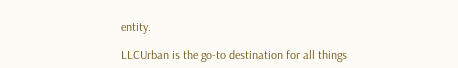entity.

LLCUrban is the go-to destination for all things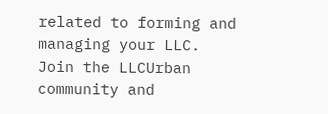related to forming and managing your LLC. Join the LLCUrban community and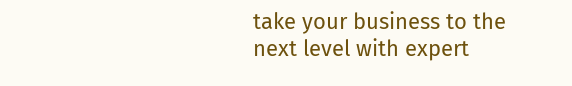take your business to the next level with expert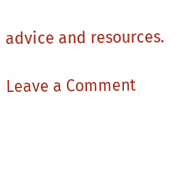advice and resources.

Leave a Comment